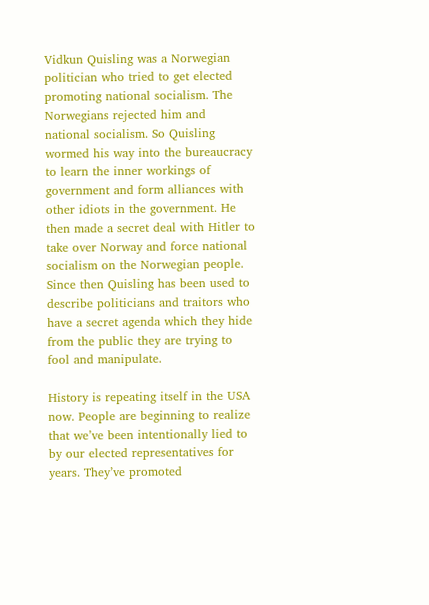Vidkun Quisling was a Norwegian politician who tried to get elected promoting national socialism. The Norwegians rejected him and national socialism. So Quisling wormed his way into the bureaucracy to learn the inner workings of government and form alliances with other idiots in the government. He then made a secret deal with Hitler to take over Norway and force national socialism on the Norwegian people. Since then Quisling has been used to describe politicians and traitors who have a secret agenda which they hide from the public they are trying to fool and manipulate.

History is repeating itself in the USA now. People are beginning to realize that we’ve been intentionally lied to by our elected representatives for years. They’ve promoted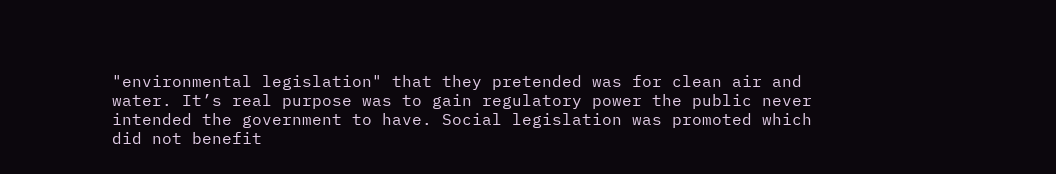"environmental legislation" that they pretended was for clean air and water. It’s real purpose was to gain regulatory power the public never intended the government to have. Social legislation was promoted which did not benefit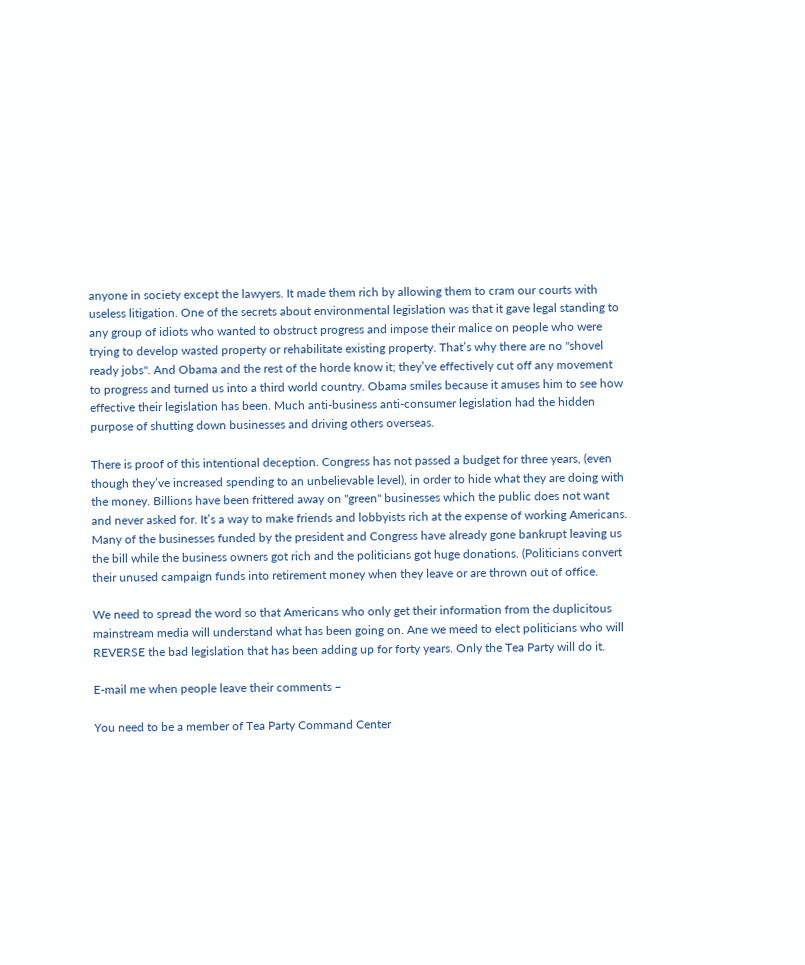anyone in society except the lawyers. It made them rich by allowing them to cram our courts with useless litigation. One of the secrets about environmental legislation was that it gave legal standing to any group of idiots who wanted to obstruct progress and impose their malice on people who were trying to develop wasted property or rehabilitate existing property. That’s why there are no "shovel ready jobs". And Obama and the rest of the horde know it; they’ve effectively cut off any movement to progress and turned us into a third world country. Obama smiles because it amuses him to see how effective their legislation has been. Much anti-business anti-consumer legislation had the hidden purpose of shutting down businesses and driving others overseas.

There is proof of this intentional deception. Congress has not passed a budget for three years, (even though they’ve increased spending to an unbelievable level), in order to hide what they are doing with the money. Billions have been frittered away on "green" businesses which the public does not want and never asked for. It’s a way to make friends and lobbyists rich at the expense of working Americans. Many of the businesses funded by the president and Congress have already gone bankrupt leaving us the bill while the business owners got rich and the politicians got huge donations. (Politicians convert their unused campaign funds into retirement money when they leave or are thrown out of office.

We need to spread the word so that Americans who only get their information from the duplicitous mainstream media will understand what has been going on. Ane we meed to elect politicians who will REVERSE the bad legislation that has been adding up for forty years. Only the Tea Party will do it.

E-mail me when people leave their comments –

You need to be a member of Tea Party Command Center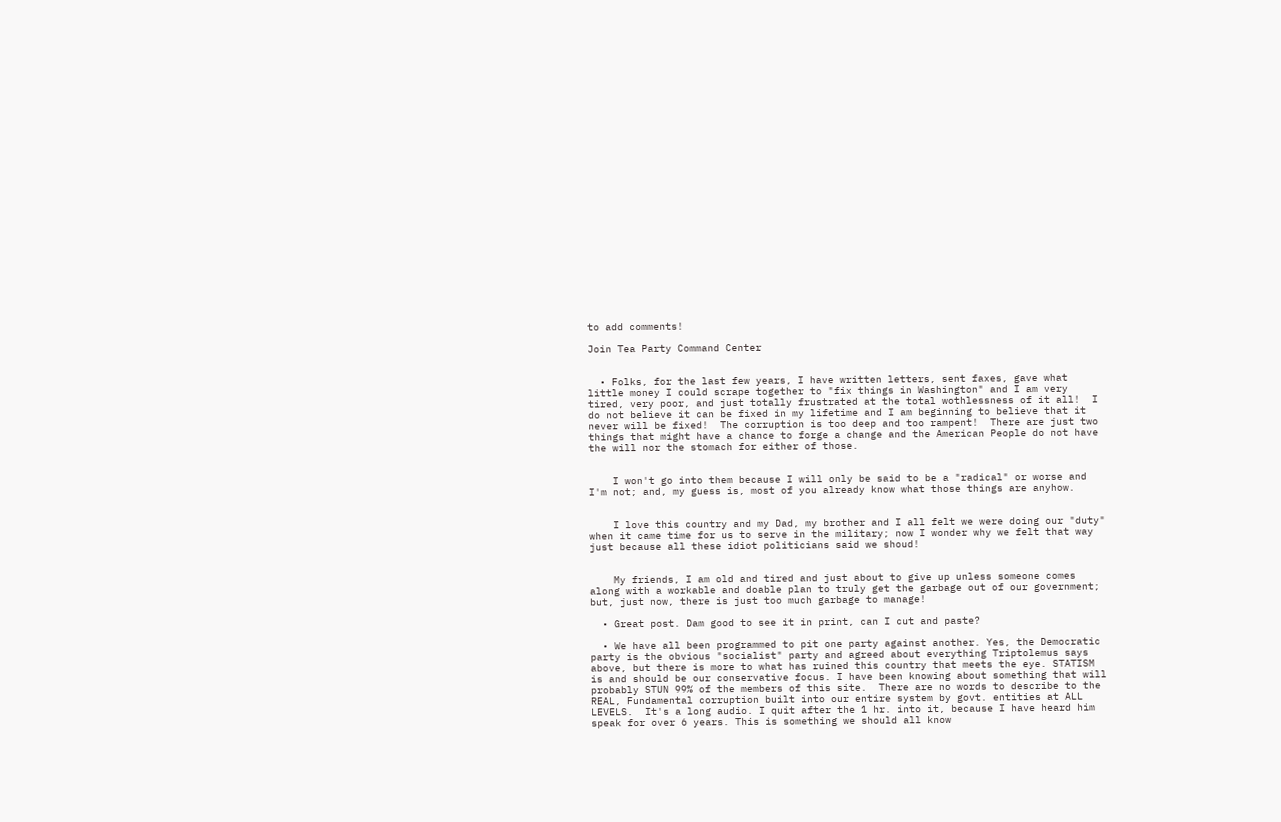to add comments!

Join Tea Party Command Center


  • Folks, for the last few years, I have written letters, sent faxes, gave what little money I could scrape together to "fix things in Washington" and I am very tired, very poor, and just totally frustrated at the total wothlessness of it all!  I do not believe it can be fixed in my lifetime and I am beginning to believe that it never will be fixed!  The corruption is too deep and too rampent!  There are just two things that might have a chance to forge a change and the American People do not have the will nor the stomach for either of those.


    I won't go into them because I will only be said to be a "radical" or worse and I'm not; and, my guess is, most of you already know what those things are anyhow.


    I love this country and my Dad, my brother and I all felt we were doing our "duty" when it came time for us to serve in the military; now I wonder why we felt that way just because all these idiot politicians said we shoud!


    My friends, I am old and tired and just about to give up unless someone comes along with a workable and doable plan to truly get the garbage out of our government; but, just now, there is just too much garbage to manage!

  • Great post. Dam good to see it in print, can I cut and paste?

  • We have all been programmed to pit one party against another. Yes, the Democratic party is the obvious "socialist" party and agreed about everything Triptolemus says above, but there is more to what has ruined this country that meets the eye. STATISM is and should be our conservative focus. I have been knowing about something that will probably STUN 99% of the members of this site.  There are no words to describe to the REAL, Fundamental corruption built into our entire system by govt. entities at ALL LEVELS.  It's a long audio. I quit after the 1 hr. into it, because I have heard him speak for over 6 years. This is something we should all know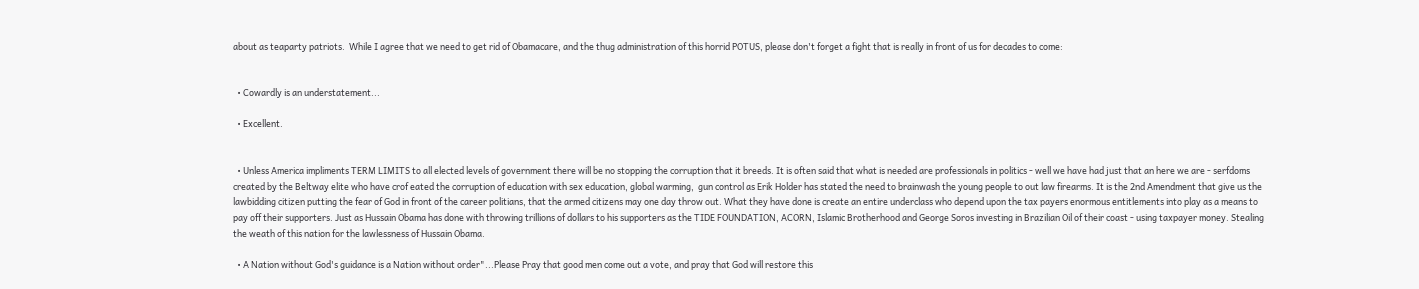about as teaparty patriots.  While I agree that we need to get rid of Obamacare, and the thug administration of this horrid POTUS, please don't forget a fight that is really in front of us for decades to come:


  • Cowardly is an understatement...

  • Excellent.


  • Unless America impliments TERM LIMITS to all elected levels of government there will be no stopping the corruption that it breeds. It is often said that what is needed are professionals in politics - well we have had just that an here we are - serfdoms created by the Beltway elite who have crof eated the corruption of education with sex education, global warming,  gun control as Erik Holder has stated the need to brainwash the young people to out law firearms. It is the 2nd Amendment that give us the lawbidding citizen putting the fear of God in front of the career politians, that the armed citizens may one day throw out. What they have done is create an entire underclass who depend upon the tax payers enormous entitlements into play as a means to pay off their supporters. Just as Hussain Obama has done with throwing trillions of dollars to his supporters as the TIDE FOUNDATION, ACORN, Islamic Brotherhood and George Soros investing in Brazilian Oil of their coast - using taxpayer money. Stealing the weath of this nation for the lawlessness of Hussain Obama.

  • A Nation without God's guidance is a Nation without order"...Please Pray that good men come out a vote, and pray that God will restore this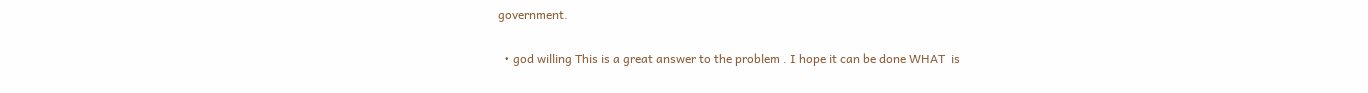government.

  • god willing This is a great answer to the problem . I hope it can be done WHAT  is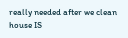really needed after we clean house IS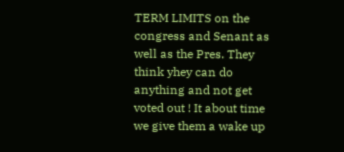TERM LIMITS on the congress and Senant as well as the Pres. They think yhey can do anything and not get voted out ! It about time we give them a wake up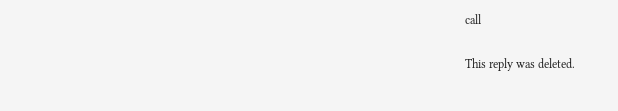call

This reply was deleted.